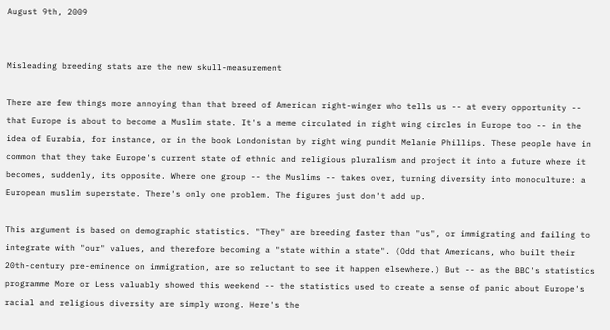August 9th, 2009


Misleading breeding stats are the new skull-measurement

There are few things more annoying than that breed of American right-winger who tells us -- at every opportunity -- that Europe is about to become a Muslim state. It's a meme circulated in right wing circles in Europe too -- in the idea of Eurabia, for instance, or in the book Londonistan by right wing pundit Melanie Phillips. These people have in common that they take Europe's current state of ethnic and religious pluralism and project it into a future where it becomes, suddenly, its opposite. Where one group -- the Muslims -- takes over, turning diversity into monoculture: a European muslim superstate. There's only one problem. The figures just don't add up.

This argument is based on demographic statistics. "They" are breeding faster than "us", or immigrating and failing to integrate with "our" values, and therefore becoming a "state within a state". (Odd that Americans, who built their 20th-century pre-eminence on immigration, are so reluctant to see it happen elsewhere.) But -- as the BBC's statistics programme More or Less valuably showed this weekend -- the statistics used to create a sense of panic about Europe's racial and religious diversity are simply wrong. Here's the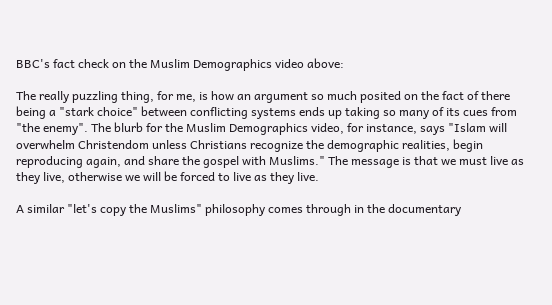BBC's fact check on the Muslim Demographics video above:

The really puzzling thing, for me, is how an argument so much posited on the fact of there being a "stark choice" between conflicting systems ends up taking so many of its cues from "the enemy". The blurb for the Muslim Demographics video, for instance, says "Islam will overwhelm Christendom unless Christians recognize the demographic realities, begin reproducing again, and share the gospel with Muslims." The message is that we must live as they live, otherwise we will be forced to live as they live.

A similar "let's copy the Muslims" philosophy comes through in the documentary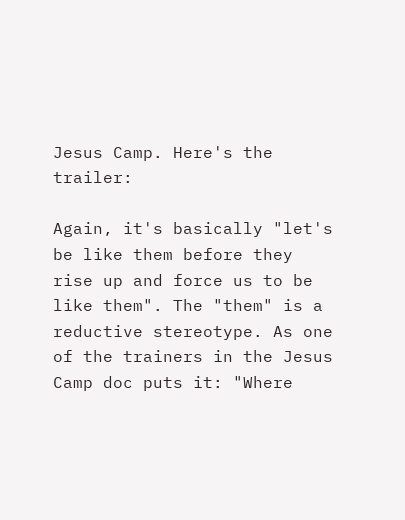Jesus Camp. Here's the trailer:

Again, it's basically "let's be like them before they rise up and force us to be like them". The "them" is a reductive stereotype. As one of the trainers in the Jesus Camp doc puts it: "Where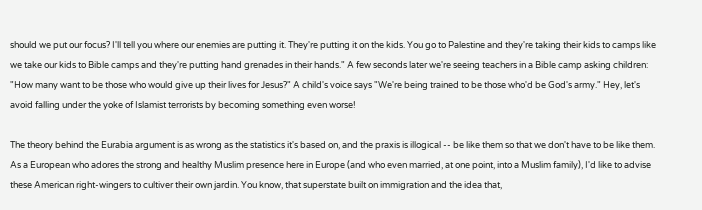should we put our focus? I'll tell you where our enemies are putting it. They're putting it on the kids. You go to Palestine and they're taking their kids to camps like we take our kids to Bible camps and they're putting hand grenades in their hands." A few seconds later we're seeing teachers in a Bible camp asking children: "How many want to be those who would give up their lives for Jesus?" A child's voice says "We're being trained to be those who'd be God's army." Hey, let's avoid falling under the yoke of Islamist terrorists by becoming something even worse!

The theory behind the Eurabia argument is as wrong as the statistics it's based on, and the praxis is illogical -- be like them so that we don't have to be like them. As a European who adores the strong and healthy Muslim presence here in Europe (and who even married, at one point, into a Muslim family), I'd like to advise these American right-wingers to cultiver their own jardin. You know, that superstate built on immigration and the idea that,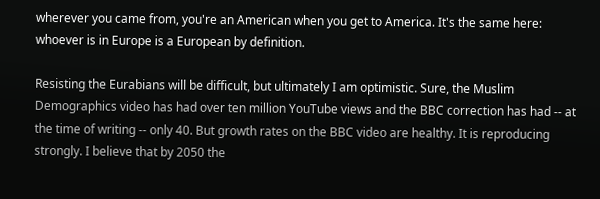wherever you came from, you're an American when you get to America. It's the same here: whoever is in Europe is a European by definition.

Resisting the Eurabians will be difficult, but ultimately I am optimistic. Sure, the Muslim Demographics video has had over ten million YouTube views and the BBC correction has had -- at the time of writing -- only 40. But growth rates on the BBC video are healthy. It is reproducing strongly. I believe that by 2050 the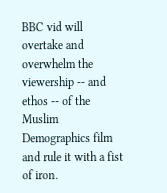BBC vid will overtake and overwhelm the viewership -- and ethos -- of the Muslim Demographics film and rule it with a fist of iron.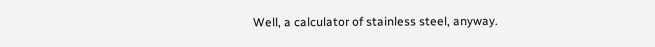Well, a calculator of stainless steel, anyway.